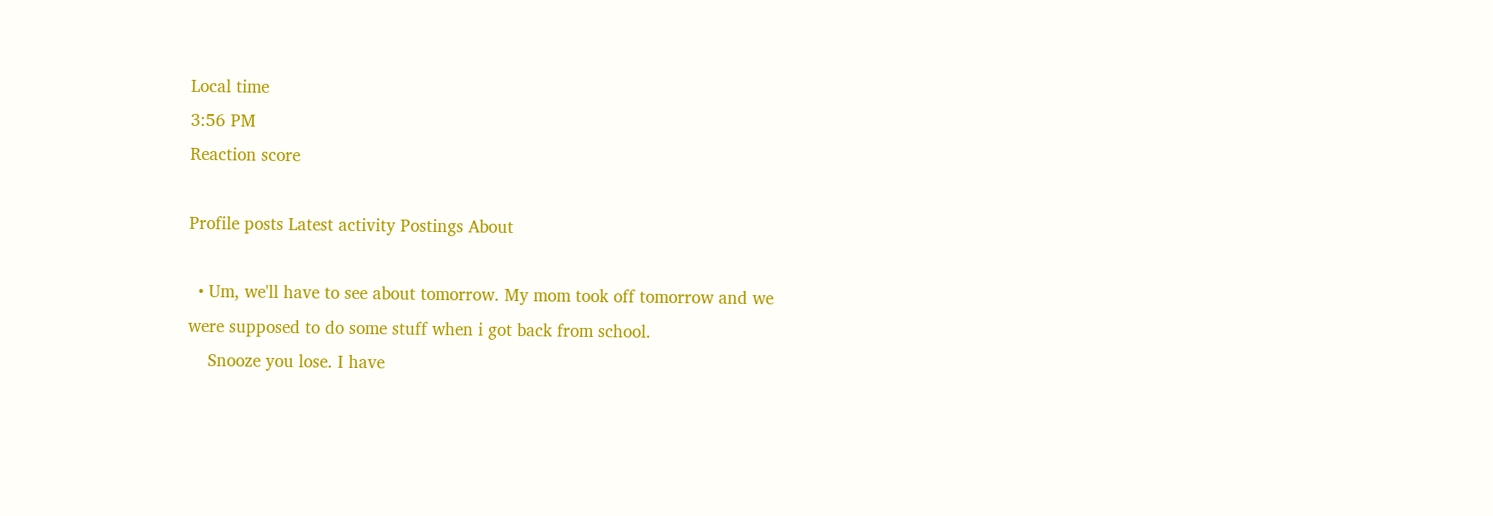Local time
3:56 PM
Reaction score

Profile posts Latest activity Postings About

  • Um, we'll have to see about tomorrow. My mom took off tomorrow and we were supposed to do some stuff when i got back from school.
    Snooze you lose. I have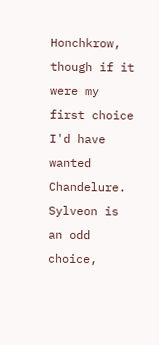Honchkrow, though if it were my first choice I'd have wanted Chandelure. Sylveon is an odd choice,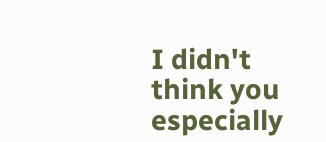I didn't think you especially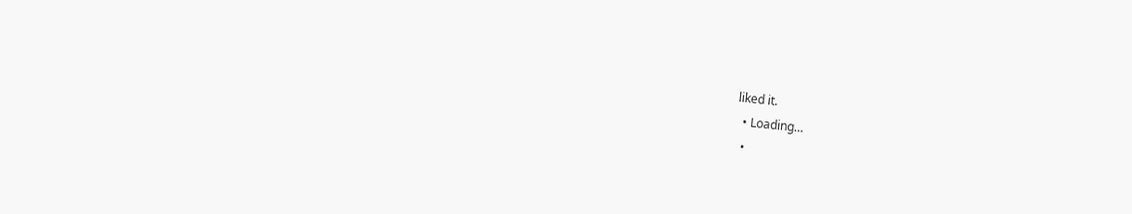liked it.
  • Loading…
  •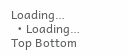Loading…
  • Loading…
Top Bottom